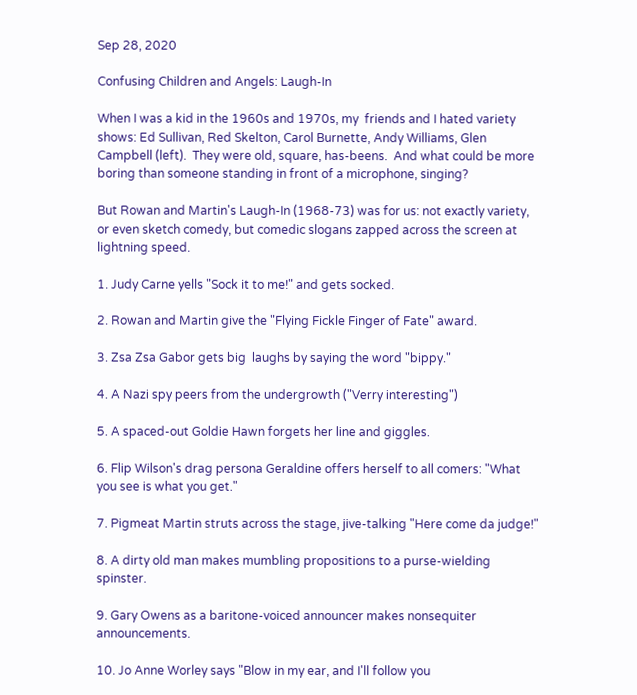Sep 28, 2020

Confusing Children and Angels: Laugh-In

When I was a kid in the 1960s and 1970s, my  friends and I hated variety shows: Ed Sullivan, Red Skelton, Carol Burnette, Andy Williams, Glen Campbell (left).  They were old, square, has-beens.  And what could be more boring than someone standing in front of a microphone, singing?

But Rowan and Martin's Laugh-In (1968-73) was for us: not exactly variety, or even sketch comedy, but comedic slogans zapped across the screen at lightning speed.

1. Judy Carne yells "Sock it to me!" and gets socked.

2. Rowan and Martin give the "Flying Fickle Finger of Fate" award.

3. Zsa Zsa Gabor gets big  laughs by saying the word "bippy."

4. A Nazi spy peers from the undergrowth ("Verry interesting")

5. A spaced-out Goldie Hawn forgets her line and giggles.

6. Flip Wilson's drag persona Geraldine offers herself to all comers: "What you see is what you get."

7. Pigmeat Martin struts across the stage, jive-talking "Here come da judge!"

8. A dirty old man makes mumbling propositions to a purse-wielding spinster.

9. Gary Owens as a baritone-voiced announcer makes nonsequiter announcements.

10. Jo Anne Worley says "Blow in my ear, and I'll follow you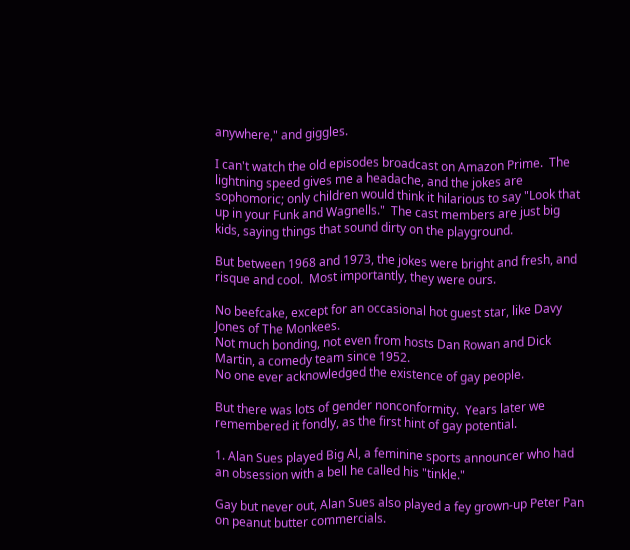anywhere," and giggles.

I can't watch the old episodes broadcast on Amazon Prime.  The lightning speed gives me a headache, and the jokes are sophomoric; only children would think it hilarious to say "Look that up in your Funk and Wagnells."  The cast members are just big kids, saying things that sound dirty on the playground.

But between 1968 and 1973, the jokes were bright and fresh, and risque and cool.  Most importantly, they were ours.

No beefcake, except for an occasional hot guest star, like Davy Jones of The Monkees.
Not much bonding, not even from hosts Dan Rowan and Dick Martin, a comedy team since 1952.
No one ever acknowledged the existence of gay people.

But there was lots of gender nonconformity.  Years later we remembered it fondly, as the first hint of gay potential.

1. Alan Sues played Big Al, a feminine sports announcer who had an obsession with a bell he called his "tinkle."

Gay but never out, Alan Sues also played a fey grown-up Peter Pan on peanut butter commercials.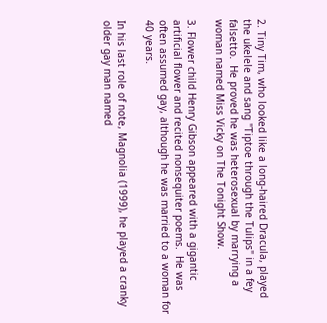2. Tiny Tim, who looked like a long-haired Dracula, played the ukelele and sang "Tiptoe through the Tulips" in a fey falsetto.  He proved he was heterosexual by marrying a woman named Miss Vicky on The Tonight Show.

3. Flower child Henry Gibson appeared with a gigantic artificial flower and recited nonsequiter poems.  He was often assumed gay, although he was married to a woman for 40 years.

In his last role of note, Magnolia (1999), he played a cranky older gay man named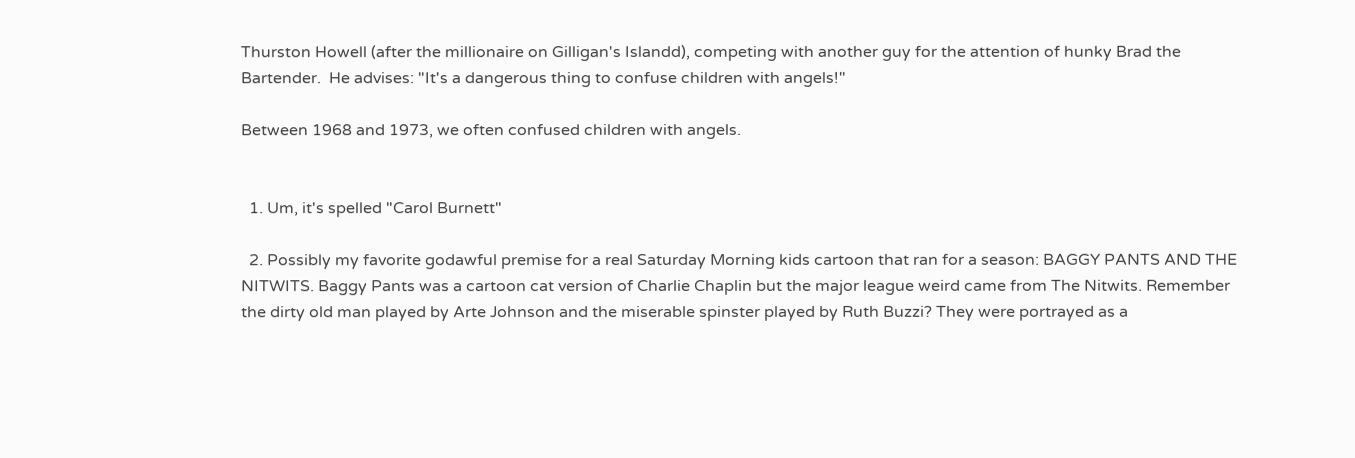Thurston Howell (after the millionaire on Gilligan's Islandd), competing with another guy for the attention of hunky Brad the Bartender.  He advises: "It's a dangerous thing to confuse children with angels!"

Between 1968 and 1973, we often confused children with angels.


  1. Um, it's spelled "Carol Burnett"

  2. Possibly my favorite godawful premise for a real Saturday Morning kids cartoon that ran for a season: BAGGY PANTS AND THE NITWITS. Baggy Pants was a cartoon cat version of Charlie Chaplin but the major league weird came from The Nitwits. Remember the dirty old man played by Arte Johnson and the miserable spinster played by Ruth Buzzi? They were portrayed as a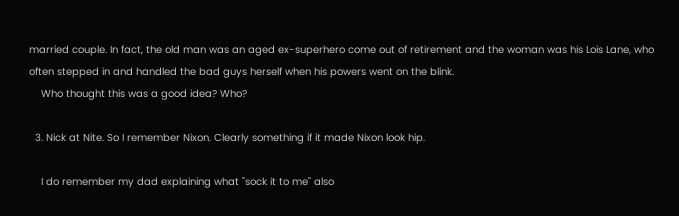married couple. In fact, the old man was an aged ex-superhero come out of retirement and the woman was his Lois Lane, who often stepped in and handled the bad guys herself when his powers went on the blink.
    Who thought this was a good idea? Who?

  3. Nick at Nite. So I remember Nixon. Clearly something if it made Nixon look hip.

    I do remember my dad explaining what "sock it to me" also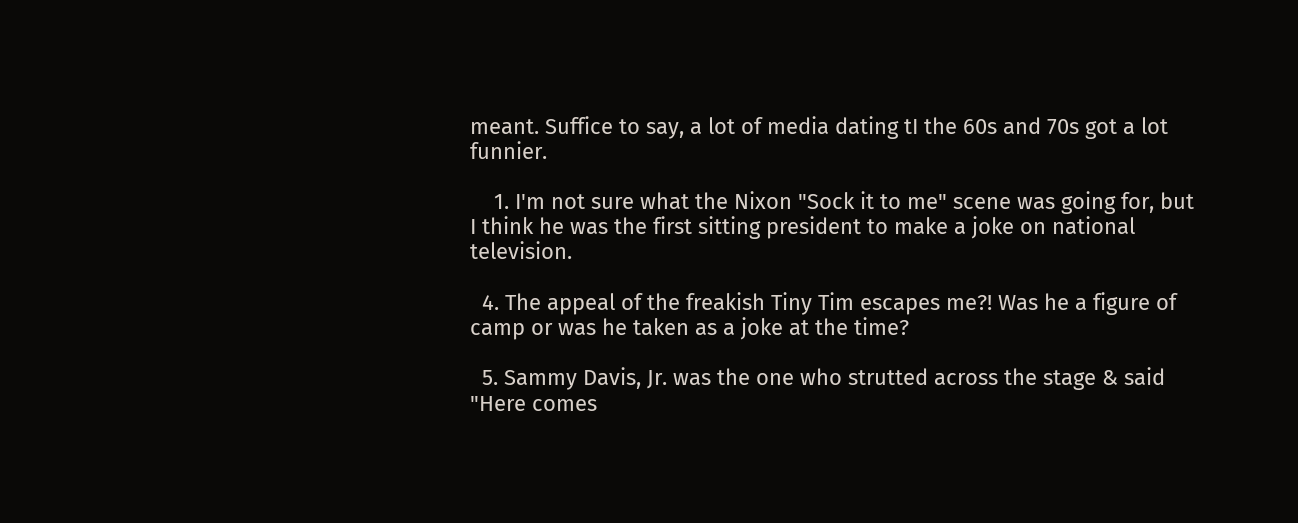meant. Suffice to say, a lot of media dating tI the 60s and 70s got a lot funnier.

    1. I'm not sure what the Nixon "Sock it to me" scene was going for, but I think he was the first sitting president to make a joke on national television.

  4. The appeal of the freakish Tiny Tim escapes me?! Was he a figure of camp or was he taken as a joke at the time?

  5. Sammy Davis, Jr. was the one who strutted across the stage & said "Here comes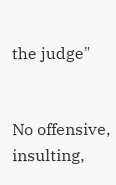the judge"


No offensive, insulting,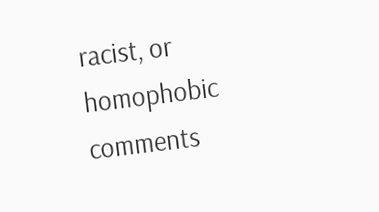racist, or homophobic comments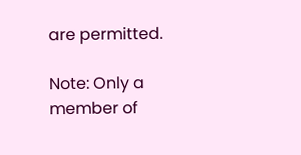are permitted.

Note: Only a member of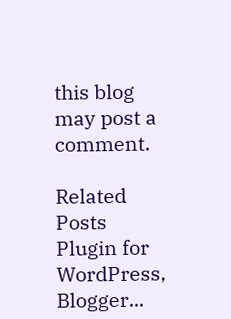this blog may post a comment.

Related Posts Plugin for WordPress, Blogger...